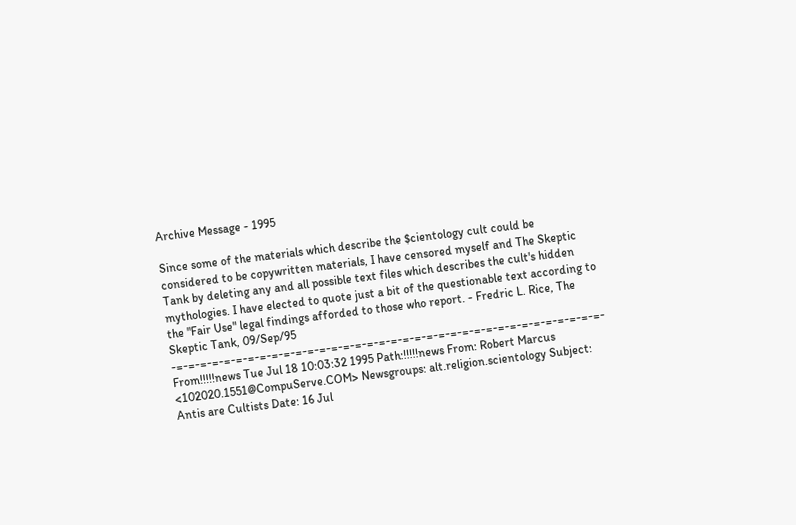Archive Message - 1995

Since some of the materials which describe the $cientology cult could be considered to be copywritten materials, I have censored myself and The Skeptic Tank by deleting any and all possible text files which describes the cult's hidden mythologies. I have elected to quote just a bit of the questionable text according to the "Fair Use" legal findings afforded to those who report. - Fredric L. Rice, The Skeptic Tank, 09/Sep/95 -=-=-=-=-=-=-=-=-=-=-=-=-=-=-=-=-=-=-=-=-=-=-=-=-=-=-=-=-=-=-=-=-=-=-=-=- From!!!!!news Tue Jul 18 10:03:32 1995 Path:!!!!!news From: Robert Marcus <102020.1551@CompuServe.COM> Newsgroups: alt.religion.scientology Subject: Antis are Cultists Date: 16 Jul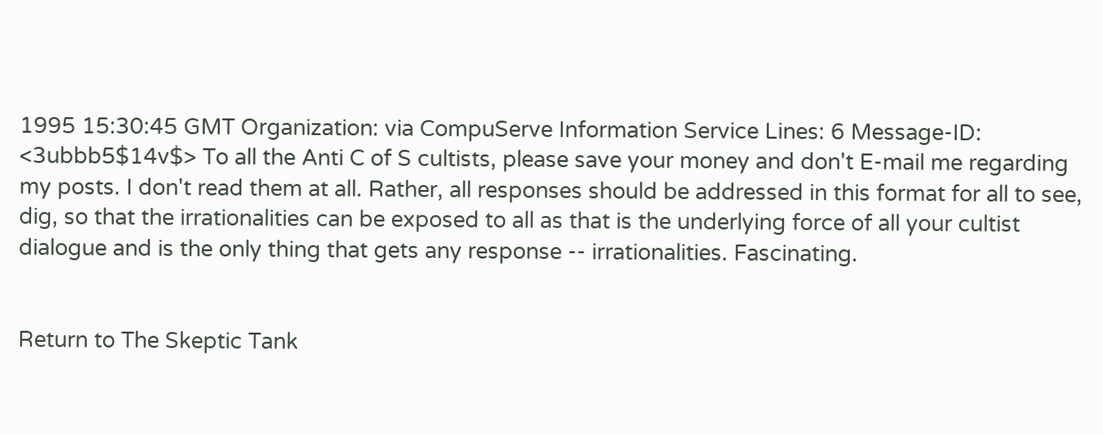1995 15:30:45 GMT Organization: via CompuServe Information Service Lines: 6 Message-ID: <3ubbb5$14v$> To all the Anti C of S cultists, please save your money and don't E-mail me regarding my posts. I don't read them at all. Rather, all responses should be addressed in this format for all to see, dig, so that the irrationalities can be exposed to all as that is the underlying force of all your cultist dialogue and is the only thing that gets any response -- irrationalities. Fascinating.


Return to The Skeptic Tank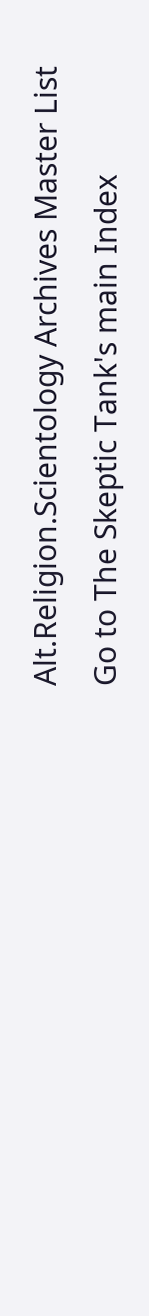Alt.Religion.Scientology Archives Master List
Go to The Skeptic Tank's main Index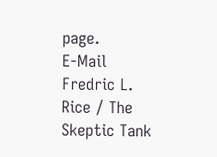page.
E-Mail Fredric L. Rice / The Skeptic Tank